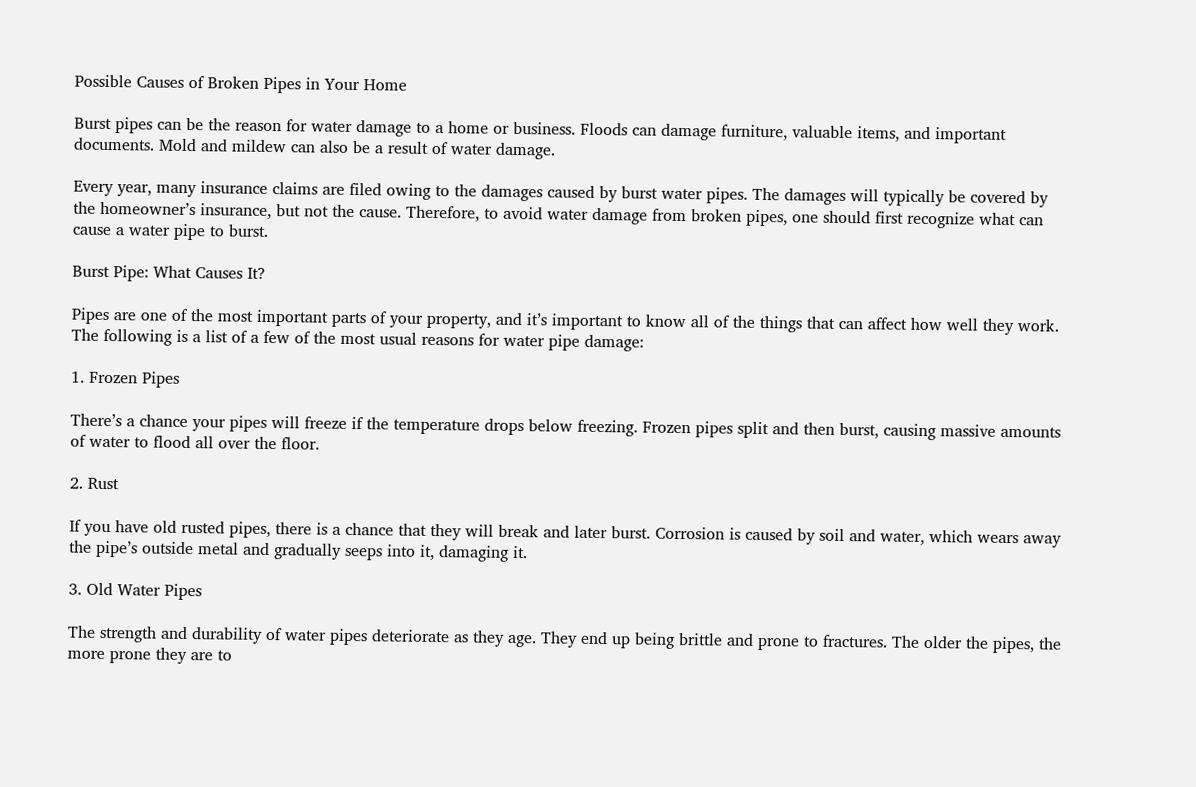Possible Causes of Broken Pipes in Your Home

Burst pipes can be the reason for water damage to a home or business. Floods can damage furniture, valuable items, and important documents. Mold and mildew can also be a result of water damage.

Every year, many insurance claims are filed owing to the damages caused by burst water pipes. The damages will typically be covered by the homeowner’s insurance, but not the cause. Therefore, to avoid water damage from broken pipes, one should first recognize what can cause a water pipe to burst.

Burst Pipe: What Causes It?

Pipes are one of the most important parts of your property, and it’s important to know all of the things that can affect how well they work. The following is a list of a few of the most usual reasons for water pipe damage:

1. Frozen Pipes

There’s a chance your pipes will freeze if the temperature drops below freezing. Frozen pipes split and then burst, causing massive amounts of water to flood all over the floor.

2. Rust

If you have old rusted pipes, there is a chance that they will break and later burst. Corrosion is caused by soil and water, which wears away the pipe’s outside metal and gradually seeps into it, damaging it.

3. Old Water Pipes

The strength and durability of water pipes deteriorate as they age. They end up being brittle and prone to fractures. The older the pipes, the more prone they are to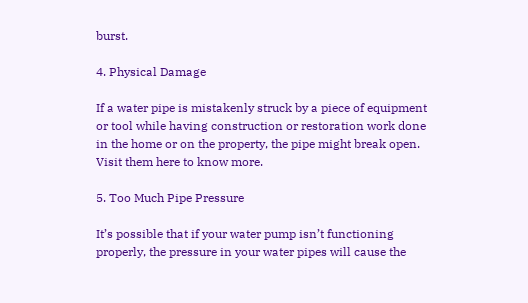burst.

4. Physical Damage

If a water pipe is mistakenly struck by a piece of equipment or tool while having construction or restoration work done in the home or on the property, the pipe might break open. Visit them here to know more.

5. Too Much Pipe Pressure

It’s possible that if your water pump isn’t functioning properly, the pressure in your water pipes will cause the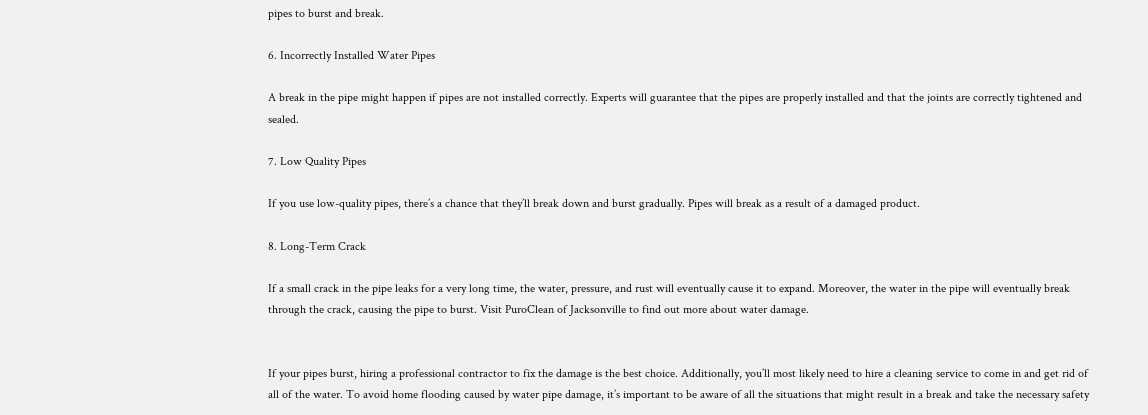pipes to burst and break.

6. Incorrectly Installed Water Pipes

A break in the pipe might happen if pipes are not installed correctly. Experts will guarantee that the pipes are properly installed and that the joints are correctly tightened and sealed.

7. Low Quality Pipes

If you use low-quality pipes, there’s a chance that they’ll break down and burst gradually. Pipes will break as a result of a damaged product.

8. Long-Term Crack

If a small crack in the pipe leaks for a very long time, the water, pressure, and rust will eventually cause it to expand. Moreover, the water in the pipe will eventually break through the crack, causing the pipe to burst. Visit PuroClean of Jacksonville to find out more about water damage.


If your pipes burst, hiring a professional contractor to fix the damage is the best choice. Additionally, you’ll most likely need to hire a cleaning service to come in and get rid of all of the water. To avoid home flooding caused by water pipe damage, it’s important to be aware of all the situations that might result in a break and take the necessary safety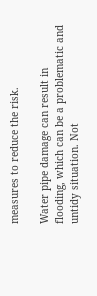measures to reduce the risk.

Water pipe damage can result in flooding, which can be a problematic and untidy situation. Not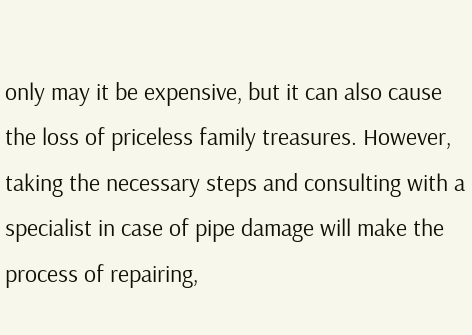only may it be expensive, but it can also cause the loss of priceless family treasures. However, taking the necessary steps and consulting with a specialist in case of pipe damage will make the process of repairing,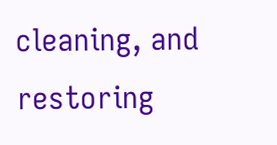cleaning, and restoring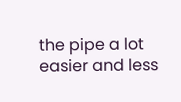the pipe a lot easier and less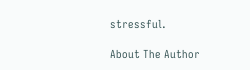stressful.

About The Author